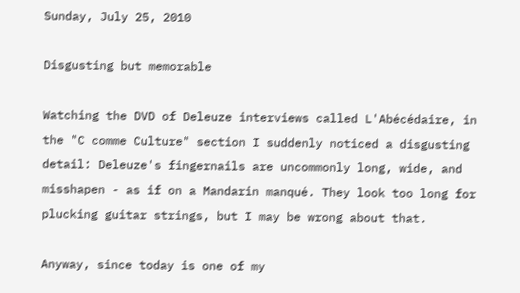Sunday, July 25, 2010

Disgusting but memorable

Watching the DVD of Deleuze interviews called L'Abécédaire, in the "C comme Culture" section I suddenly noticed a disgusting detail: Deleuze's fingernails are uncommonly long, wide, and misshapen - as if on a Mandarin manqué. They look too long for plucking guitar strings, but I may be wrong about that.

Anyway, since today is one of my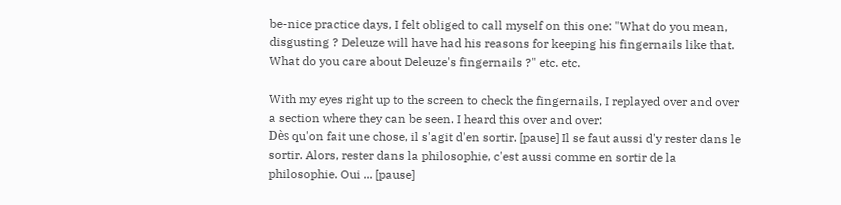be-nice practice days, I felt obliged to call myself on this one: "What do you mean, disgusting ? Deleuze will have had his reasons for keeping his fingernails like that. What do you care about Deleuze's fingernails ?" etc. etc.

With my eyes right up to the screen to check the fingernails, I replayed over and over a section where they can be seen. I heard this over and over:
Dès qu'on fait une chose, il s'agit d'en sortir. [pause] Il se faut aussi d'y rester dans le sortir. Alors, rester dans la philosophie, c'est aussi comme en sortir de la philosophie. Oui ... [pause]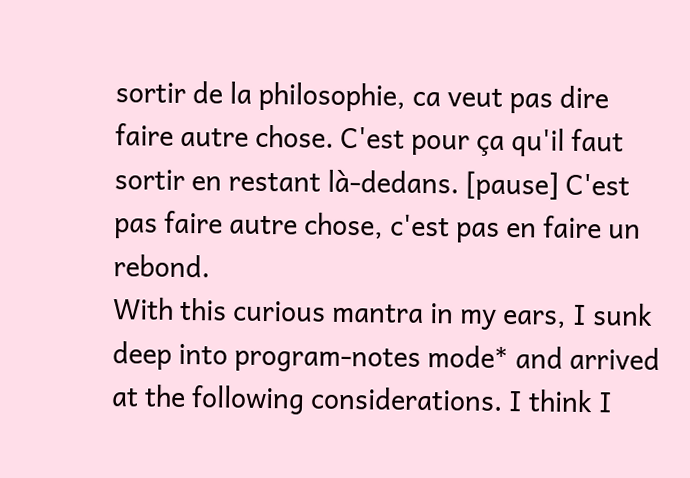sortir de la philosophie, ca veut pas dire faire autre chose. C'est pour ça qu'il faut sortir en restant là-dedans. [pause] C'est pas faire autre chose, c'est pas en faire un rebond.
With this curious mantra in my ears, I sunk deep into program-notes mode* and arrived at the following considerations. I think I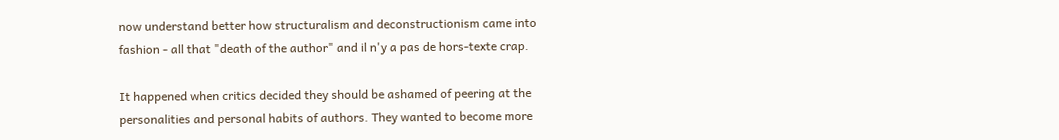now understand better how structuralism and deconstructionism came into fashion - all that "death of the author" and il n'y a pas de hors-texte crap.

It happened when critics decided they should be ashamed of peering at the personalities and personal habits of authors. They wanted to become more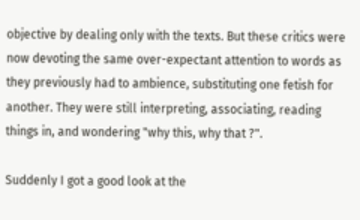objective by dealing only with the texts. But these critics were now devoting the same over-expectant attention to words as they previously had to ambience, substituting one fetish for another. They were still interpreting, associating, reading things in, and wondering "why this, why that ?".

Suddenly I got a good look at the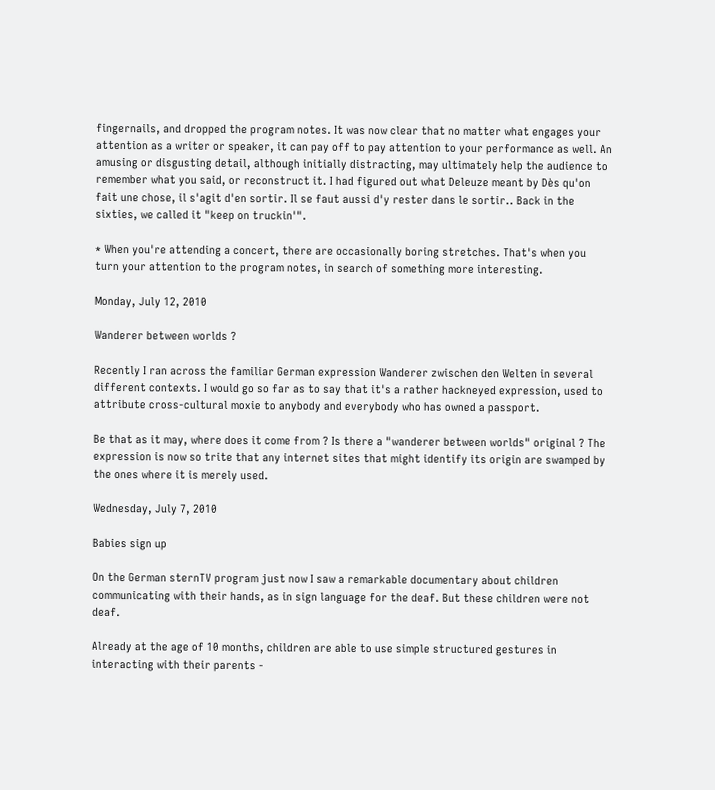fingernails, and dropped the program notes. It was now clear that no matter what engages your attention as a writer or speaker, it can pay off to pay attention to your performance as well. An amusing or disgusting detail, although initially distracting, may ultimately help the audience to remember what you said, or reconstruct it. I had figured out what Deleuze meant by Dès qu'on fait une chose, il s'agit d'en sortir. Il se faut aussi d'y rester dans le sortir.. Back in the sixties, we called it "keep on truckin'".

* When you're attending a concert, there are occasionally boring stretches. That's when you turn your attention to the program notes, in search of something more interesting.

Monday, July 12, 2010

Wanderer between worlds ?

Recently I ran across the familiar German expression Wanderer zwischen den Welten in several different contexts. I would go so far as to say that it's a rather hackneyed expression, used to attribute cross-cultural moxie to anybody and everybody who has owned a passport.

Be that as it may, where does it come from ? Is there a "wanderer between worlds" original ? The expression is now so trite that any internet sites that might identify its origin are swamped by the ones where it is merely used.

Wednesday, July 7, 2010

Babies sign up

On the German sternTV program just now I saw a remarkable documentary about children communicating with their hands, as in sign language for the deaf. But these children were not deaf.

Already at the age of 10 months, children are able to use simple structured gestures in interacting with their parents -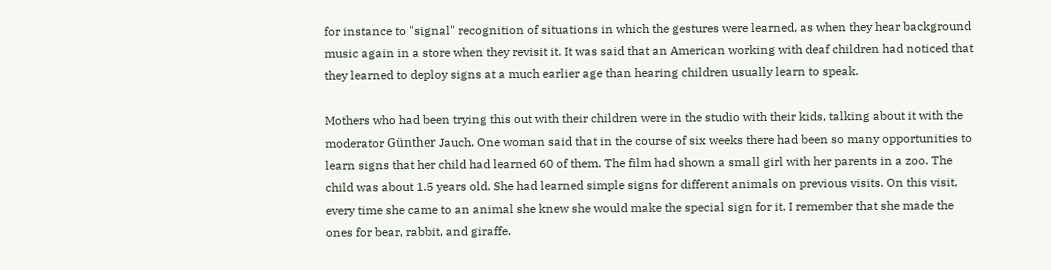for instance to "signal" recognition of situations in which the gestures were learned, as when they hear background music again in a store when they revisit it. It was said that an American working with deaf children had noticed that they learned to deploy signs at a much earlier age than hearing children usually learn to speak.

Mothers who had been trying this out with their children were in the studio with their kids, talking about it with the moderator Günther Jauch. One woman said that in the course of six weeks there had been so many opportunities to learn signs that her child had learned 60 of them. The film had shown a small girl with her parents in a zoo. The child was about 1.5 years old. She had learned simple signs for different animals on previous visits. On this visit, every time she came to an animal she knew she would make the special sign for it. I remember that she made the ones for bear, rabbit, and giraffe.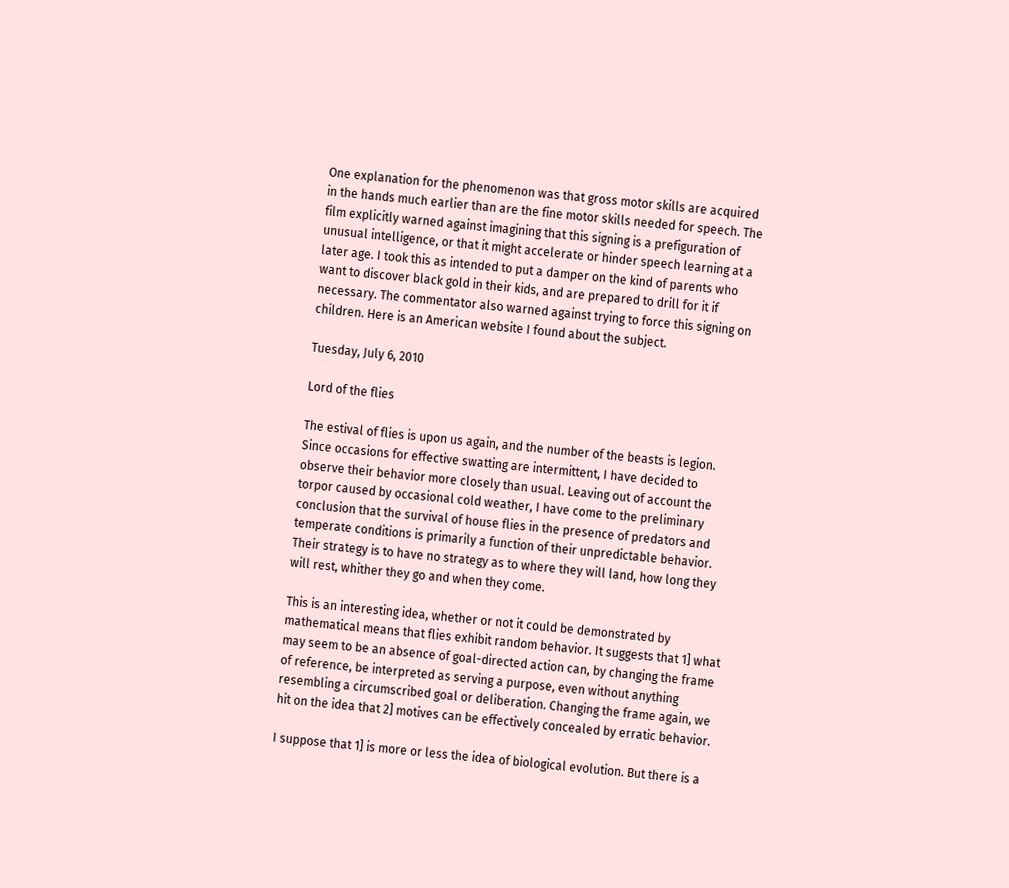One explanation for the phenomenon was that gross motor skills are acquired in the hands much earlier than are the fine motor skills needed for speech. The film explicitly warned against imagining that this signing is a prefiguration of unusual intelligence, or that it might accelerate or hinder speech learning at a later age. I took this as intended to put a damper on the kind of parents who want to discover black gold in their kids, and are prepared to drill for it if necessary. The commentator also warned against trying to force this signing on children. Here is an American website I found about the subject.

Tuesday, July 6, 2010

Lord of the flies

The estival of flies is upon us again, and the number of the beasts is legion. Since occasions for effective swatting are intermittent, I have decided to observe their behavior more closely than usual. Leaving out of account the torpor caused by occasional cold weather, I have come to the preliminary conclusion that the survival of house flies in the presence of predators and temperate conditions is primarily a function of their unpredictable behavior. Their strategy is to have no strategy as to where they will land, how long they will rest, whither they go and when they come.

This is an interesting idea, whether or not it could be demonstrated by mathematical means that flies exhibit random behavior. It suggests that 1] what may seem to be an absence of goal-directed action can, by changing the frame of reference, be interpreted as serving a purpose, even without anything resembling a circumscribed goal or deliberation. Changing the frame again, we hit on the idea that 2] motives can be effectively concealed by erratic behavior.

I suppose that 1] is more or less the idea of biological evolution. But there is a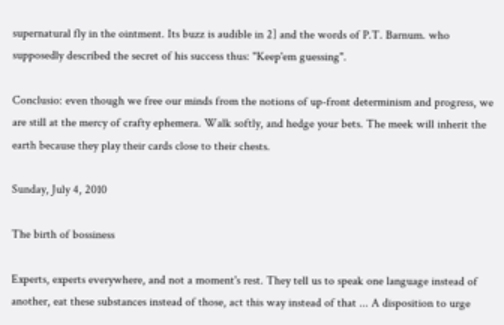supernatural fly in the ointment. Its buzz is audible in 2] and the words of P.T. Barnum. who supposedly described the secret of his success thus: "Keep'em guessing".

Conclusio: even though we free our minds from the notions of up-front determinism and progress, we are still at the mercy of crafty ephemera. Walk softly, and hedge your bets. The meek will inherit the earth because they play their cards close to their chests.

Sunday, July 4, 2010

The birth of bossiness

Experts, experts everywhere, and not a moment's rest. They tell us to speak one language instead of another, eat these substances instead of those, act this way instead of that ... A disposition to urge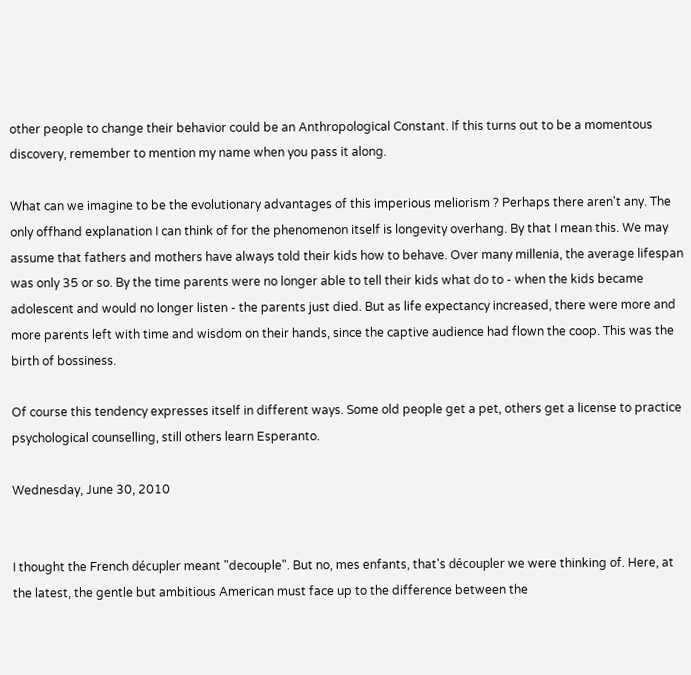other people to change their behavior could be an Anthropological Constant. If this turns out to be a momentous discovery, remember to mention my name when you pass it along.

What can we imagine to be the evolutionary advantages of this imperious meliorism ? Perhaps there aren't any. The only offhand explanation I can think of for the phenomenon itself is longevity overhang. By that I mean this. We may assume that fathers and mothers have always told their kids how to behave. Over many millenia, the average lifespan was only 35 or so. By the time parents were no longer able to tell their kids what do to - when the kids became adolescent and would no longer listen - the parents just died. But as life expectancy increased, there were more and more parents left with time and wisdom on their hands, since the captive audience had flown the coop. This was the birth of bossiness.

Of course this tendency expresses itself in different ways. Some old people get a pet, others get a license to practice psychological counselling, still others learn Esperanto.

Wednesday, June 30, 2010


I thought the French décupler meant "decouple". But no, mes enfants, that's découpler we were thinking of. Here, at the latest, the gentle but ambitious American must face up to the difference between the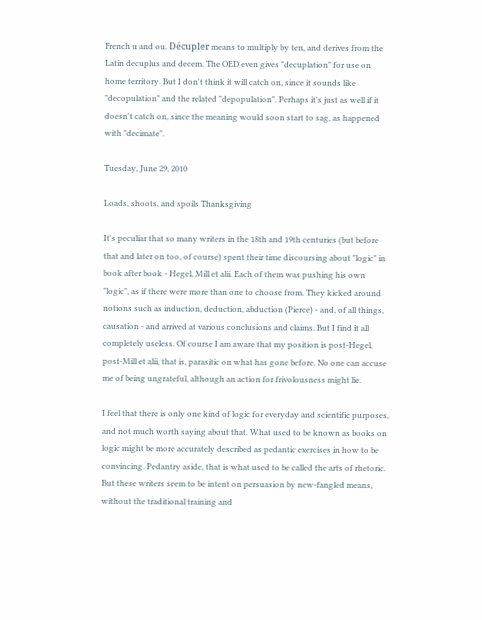French u and ou. Décupler means to multiply by ten, and derives from the Latin decuplus and decem. The OED even gives "decuplation" for use on home territory. But I don't think it will catch on, since it sounds like "decopulation" and the related "depopulation". Perhaps it's just as well if it doesn't catch on, since the meaning would soon start to sag, as happened with "decimate".

Tuesday, June 29, 2010

Loads, shoots, and spoils Thanksgiving

It's peculiar that so many writers in the 18th and 19th centuries (but before that and later on too, of course) spent their time discoursing about "logic" in book after book - Hegel, Mill et alii. Each of them was pushing his own "logic", as if there were more than one to choose from. They kicked around notions such as induction, deduction, abduction (Pierce) - and, of all things, causation - and arrived at various conclusions and claims. But I find it all completely useless. Of course I am aware that my position is post-Hegel, post-Mill et alii, that is, parasitic on what has gone before. No one can accuse me of being ungrateful, although an action for frivolousness might lie.

I feel that there is only one kind of logic for everyday and scientific purposes, and not much worth saying about that. What used to be known as books on logic might be more accurately described as pedantic exercises in how to be convincing. Pedantry aside, that is what used to be called the arts of rhetoric. But these writers seem to be intent on persuasion by new-fangled means, without the traditional training and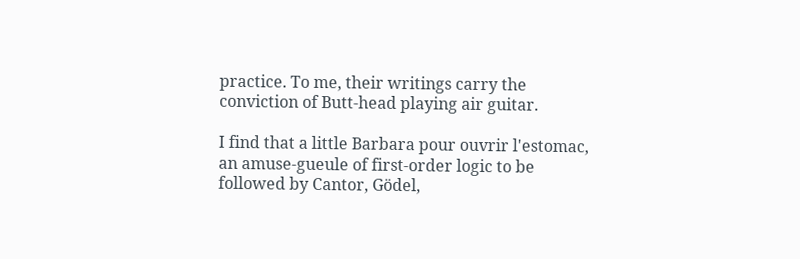practice. To me, their writings carry the conviction of Butt-head playing air guitar.

I find that a little Barbara pour ouvrir l'estomac, an amuse-gueule of first-order logic to be followed by Cantor, Gödel,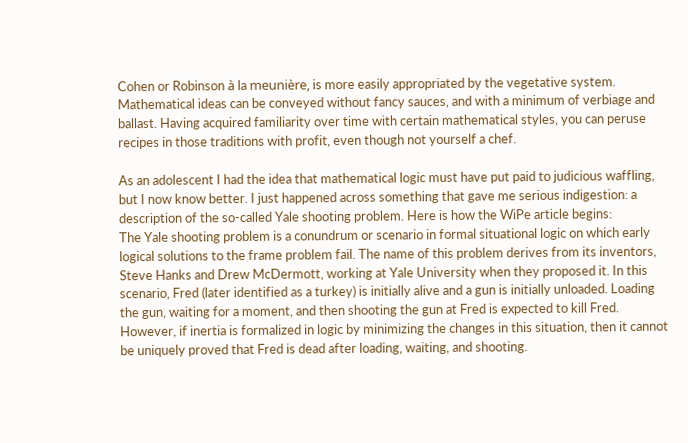Cohen or Robinson à la meunière, is more easily appropriated by the vegetative system. Mathematical ideas can be conveyed without fancy sauces, and with a minimum of verbiage and ballast. Having acquired familiarity over time with certain mathematical styles, you can peruse recipes in those traditions with profit, even though not yourself a chef.

As an adolescent I had the idea that mathematical logic must have put paid to judicious waffling, but I now know better. I just happened across something that gave me serious indigestion: a description of the so-called Yale shooting problem. Here is how the WiPe article begins:
The Yale shooting problem is a conundrum or scenario in formal situational logic on which early logical solutions to the frame problem fail. The name of this problem derives from its inventors, Steve Hanks and Drew McDermott, working at Yale University when they proposed it. In this scenario, Fred (later identified as a turkey) is initially alive and a gun is initially unloaded. Loading the gun, waiting for a moment, and then shooting the gun at Fred is expected to kill Fred. However, if inertia is formalized in logic by minimizing the changes in this situation, then it cannot be uniquely proved that Fred is dead after loading, waiting, and shooting.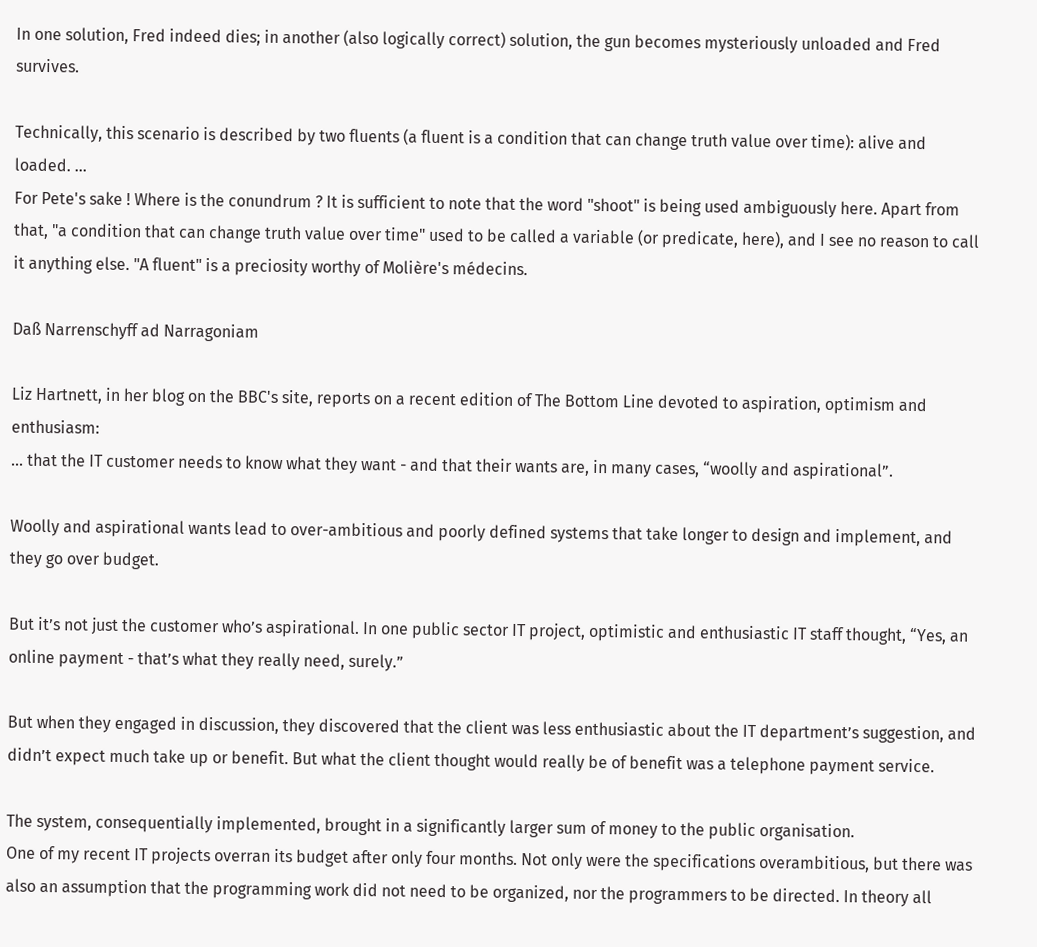In one solution, Fred indeed dies; in another (also logically correct) solution, the gun becomes mysteriously unloaded and Fred survives.

Technically, this scenario is described by two fluents (a fluent is a condition that can change truth value over time): alive and loaded. ...
For Pete's sake ! Where is the conundrum ? It is sufficient to note that the word "shoot" is being used ambiguously here. Apart from that, "a condition that can change truth value over time" used to be called a variable (or predicate, here), and I see no reason to call it anything else. "A fluent" is a preciosity worthy of Molière's médecins.

Daß Narrenschyff ad Narragoniam

Liz Hartnett, in her blog on the BBC's site, reports on a recent edition of The Bottom Line devoted to aspiration, optimism and enthusiasm:
... that the IT customer needs to know what they want - and that their wants are, in many cases, “woolly and aspirational”.

Woolly and aspirational wants lead to over-ambitious and poorly defined systems that take longer to design and implement, and they go over budget.

But it’s not just the customer who’s aspirational. In one public sector IT project, optimistic and enthusiastic IT staff thought, “Yes, an online payment - that’s what they really need, surely.”

But when they engaged in discussion, they discovered that the client was less enthusiastic about the IT department’s suggestion, and didn’t expect much take up or benefit. But what the client thought would really be of benefit was a telephone payment service.

The system, consequentially implemented, brought in a significantly larger sum of money to the public organisation.
One of my recent IT projects overran its budget after only four months. Not only were the specifications overambitious, but there was also an assumption that the programming work did not need to be organized, nor the programmers to be directed. In theory all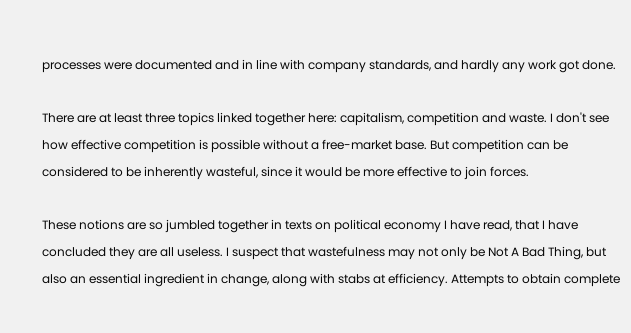processes were documented and in line with company standards, and hardly any work got done.

There are at least three topics linked together here: capitalism, competition and waste. I don't see how effective competition is possible without a free-market base. But competition can be considered to be inherently wasteful, since it would be more effective to join forces.

These notions are so jumbled together in texts on political economy I have read, that I have concluded they are all useless. I suspect that wastefulness may not only be Not A Bad Thing, but also an essential ingredient in change, along with stabs at efficiency. Attempts to obtain complete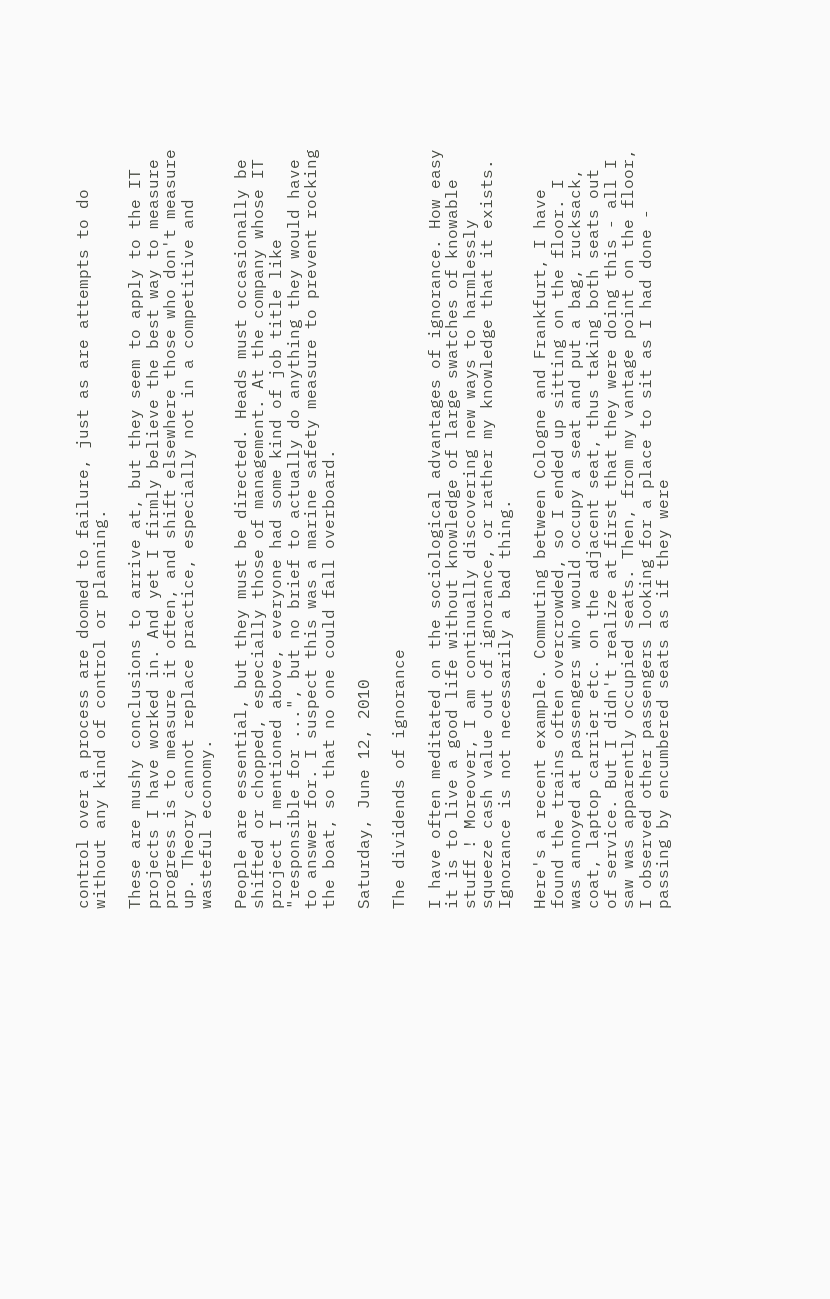control over a process are doomed to failure, just as are attempts to do without any kind of control or planning.

These are mushy conclusions to arrive at, but they seem to apply to the IT projects I have worked in. And yet I firmly believe the best way to measure progress is to measure it often, and shift elsewhere those who don't measure up. Theory cannot replace practice, especially not in a competitive and wasteful economy.

People are essential, but they must be directed. Heads must occasionally be shifted or chopped, especially those of management. At the company whose IT project I mentioned above, everyone had some kind of job title like "responsible for ...", but no brief to actually do anything they would have to answer for. I suspect this was a marine safety measure to prevent rocking the boat, so that no one could fall overboard.

Saturday, June 12, 2010

The dividends of ignorance

I have often meditated on the sociological advantages of ignorance. How easy it is to live a good life without knowledge of large swatches of knowable stuff ! Moreover, I am continually discovering new ways to harmlessly squeeze cash value out of ignorance, or rather my knowledge that it exists. Ignorance is not necessarily a bad thing.

Here's a recent example. Commuting between Cologne and Frankfurt, I have found the trains often overcrowded, so I ended up sitting on the floor. I was annoyed at passengers who would occupy a seat and put a bag, rucksack, coat, laptop carrier etc. on the adjacent seat, thus taking both seats out of service. But I didn't realize at first that they were doing this - all I saw was apparently occupied seats. Then, from my vantage point on the floor, I observed other passengers looking for a place to sit as I had done - passing by encumbered seats as if they were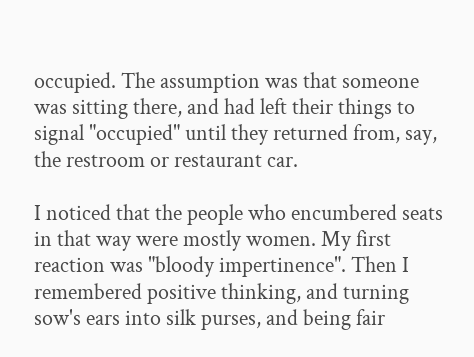occupied. The assumption was that someone was sitting there, and had left their things to signal "occupied" until they returned from, say, the restroom or restaurant car.

I noticed that the people who encumbered seats in that way were mostly women. My first reaction was "bloody impertinence". Then I remembered positive thinking, and turning sow's ears into silk purses, and being fair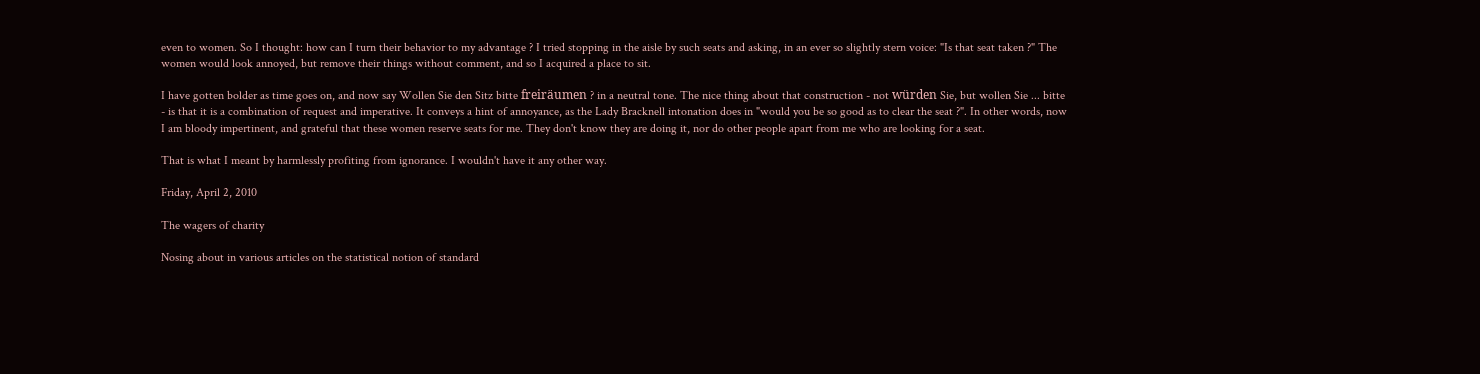even to women. So I thought: how can I turn their behavior to my advantage ? I tried stopping in the aisle by such seats and asking, in an ever so slightly stern voice: "Is that seat taken ?" The women would look annoyed, but remove their things without comment, and so I acquired a place to sit.

I have gotten bolder as time goes on, and now say Wollen Sie den Sitz bitte freiräumen ? in a neutral tone. The nice thing about that construction - not würden Sie, but wollen Sie ... bitte - is that it is a combination of request and imperative. It conveys a hint of annoyance, as the Lady Bracknell intonation does in "would you be so good as to clear the seat ?". In other words, now I am bloody impertinent, and grateful that these women reserve seats for me. They don't know they are doing it, nor do other people apart from me who are looking for a seat.

That is what I meant by harmlessly profiting from ignorance. I wouldn't have it any other way.

Friday, April 2, 2010

The wagers of charity

Nosing about in various articles on the statistical notion of standard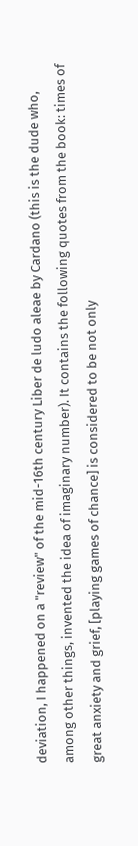deviation, I happened on a "review" of the mid-16th century Liber de ludo aleae by Cardano (this is the dude who, among other things, invented the idea of imaginary number). It contains the following quotes from the book: times of great anxiety and grief, [playing games of chance] is considered to be not only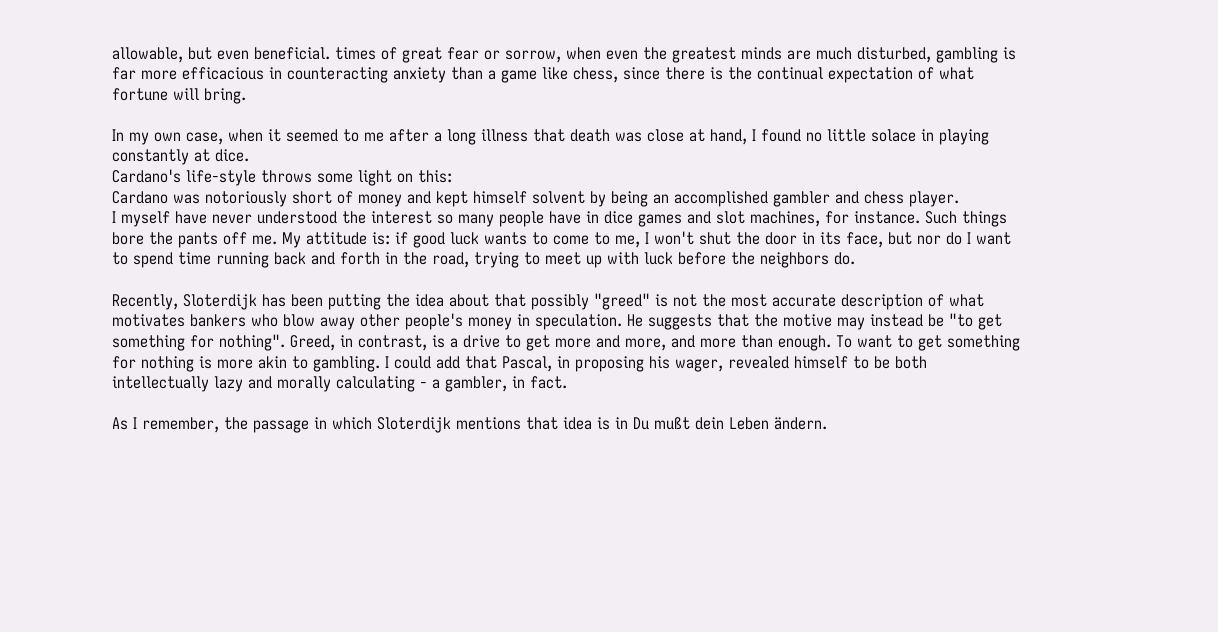allowable, but even beneficial. times of great fear or sorrow, when even the greatest minds are much disturbed, gambling is far more efficacious in counteracting anxiety than a game like chess, since there is the continual expectation of what fortune will bring.

In my own case, when it seemed to me after a long illness that death was close at hand, I found no little solace in playing constantly at dice.
Cardano's life-style throws some light on this:
Cardano was notoriously short of money and kept himself solvent by being an accomplished gambler and chess player.
I myself have never understood the interest so many people have in dice games and slot machines, for instance. Such things bore the pants off me. My attitude is: if good luck wants to come to me, I won't shut the door in its face, but nor do I want to spend time running back and forth in the road, trying to meet up with luck before the neighbors do.

Recently, Sloterdijk has been putting the idea about that possibly "greed" is not the most accurate description of what motivates bankers who blow away other people's money in speculation. He suggests that the motive may instead be "to get something for nothing". Greed, in contrast, is a drive to get more and more, and more than enough. To want to get something for nothing is more akin to gambling. I could add that Pascal, in proposing his wager, revealed himself to be both intellectually lazy and morally calculating - a gambler, in fact.

As I remember, the passage in which Sloterdijk mentions that idea is in Du mußt dein Leben ändern.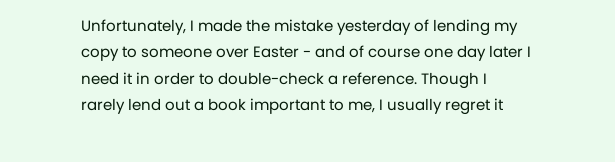Unfortunately, I made the mistake yesterday of lending my copy to someone over Easter - and of course one day later I need it in order to double-check a reference. Though I rarely lend out a book important to me, I usually regret it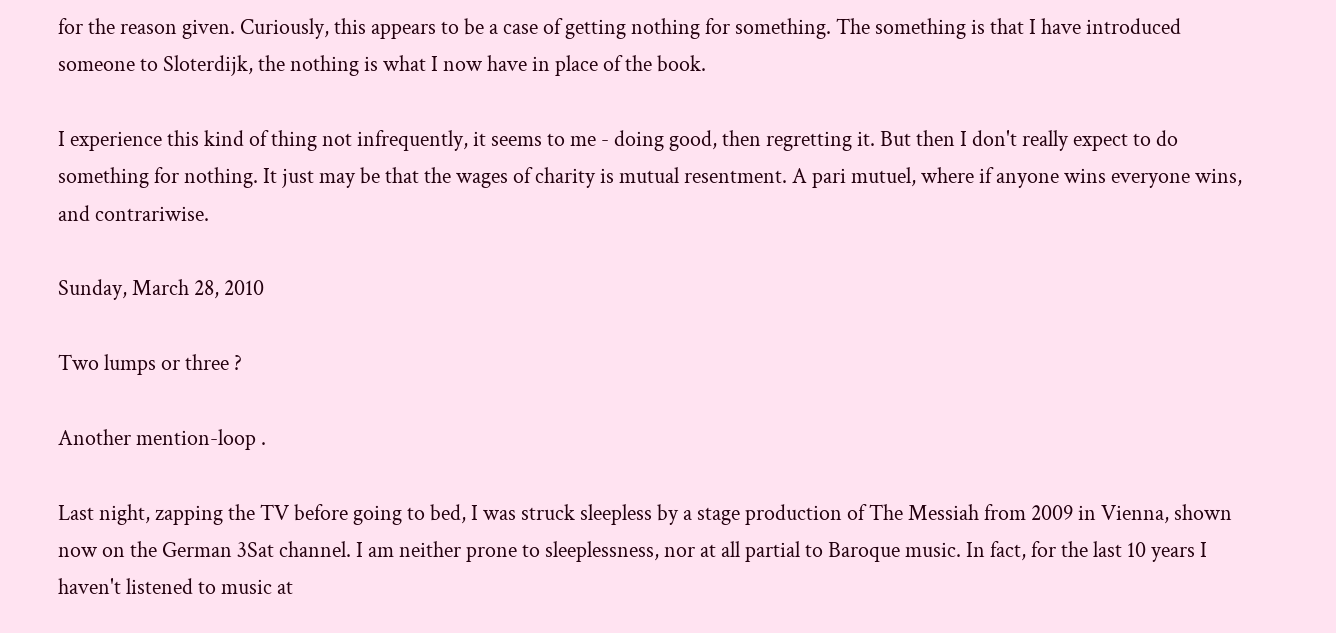for the reason given. Curiously, this appears to be a case of getting nothing for something. The something is that I have introduced someone to Sloterdijk, the nothing is what I now have in place of the book.

I experience this kind of thing not infrequently, it seems to me - doing good, then regretting it. But then I don't really expect to do something for nothing. It just may be that the wages of charity is mutual resentment. A pari mutuel, where if anyone wins everyone wins, and contrariwise.

Sunday, March 28, 2010

Two lumps or three ?

Another mention-loop .

Last night, zapping the TV before going to bed, I was struck sleepless by a stage production of The Messiah from 2009 in Vienna, shown now on the German 3Sat channel. I am neither prone to sleeplessness, nor at all partial to Baroque music. In fact, for the last 10 years I haven't listened to music at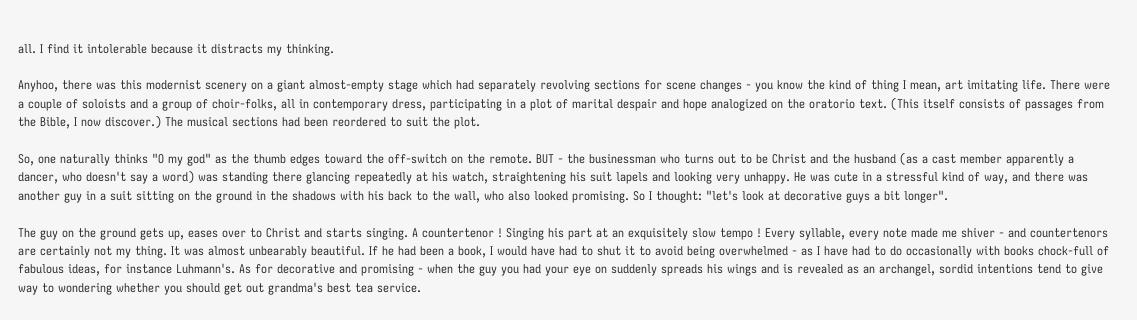all. I find it intolerable because it distracts my thinking.

Anyhoo, there was this modernist scenery on a giant almost-empty stage which had separately revolving sections for scene changes - you know the kind of thing I mean, art imitating life. There were a couple of soloists and a group of choir-folks, all in contemporary dress, participating in a plot of marital despair and hope analogized on the oratorio text. (This itself consists of passages from the Bible, I now discover.) The musical sections had been reordered to suit the plot.

So, one naturally thinks "O my god" as the thumb edges toward the off-switch on the remote. BUT - the businessman who turns out to be Christ and the husband (as a cast member apparently a dancer, who doesn't say a word) was standing there glancing repeatedly at his watch, straightening his suit lapels and looking very unhappy. He was cute in a stressful kind of way, and there was another guy in a suit sitting on the ground in the shadows with his back to the wall, who also looked promising. So I thought: "let's look at decorative guys a bit longer".

The guy on the ground gets up, eases over to Christ and starts singing. A countertenor ! Singing his part at an exquisitely slow tempo ! Every syllable, every note made me shiver - and countertenors are certainly not my thing. It was almost unbearably beautiful. If he had been a book, I would have had to shut it to avoid being overwhelmed - as I have had to do occasionally with books chock-full of fabulous ideas, for instance Luhmann's. As for decorative and promising - when the guy you had your eye on suddenly spreads his wings and is revealed as an archangel, sordid intentions tend to give way to wondering whether you should get out grandma's best tea service.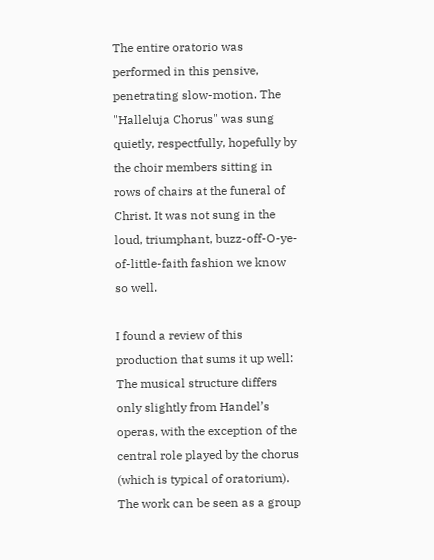The entire oratorio was performed in this pensive, penetrating slow-motion. The "Halleluja Chorus" was sung quietly, respectfully, hopefully by the choir members sitting in rows of chairs at the funeral of Christ. It was not sung in the loud, triumphant, buzz-off-O-ye-of-little-faith fashion we know so well.

I found a review of this production that sums it up well:
The musical structure differs only slightly from Handel’s operas, with the exception of the central role played by the chorus (which is typical of oratorium). The work can be seen as a group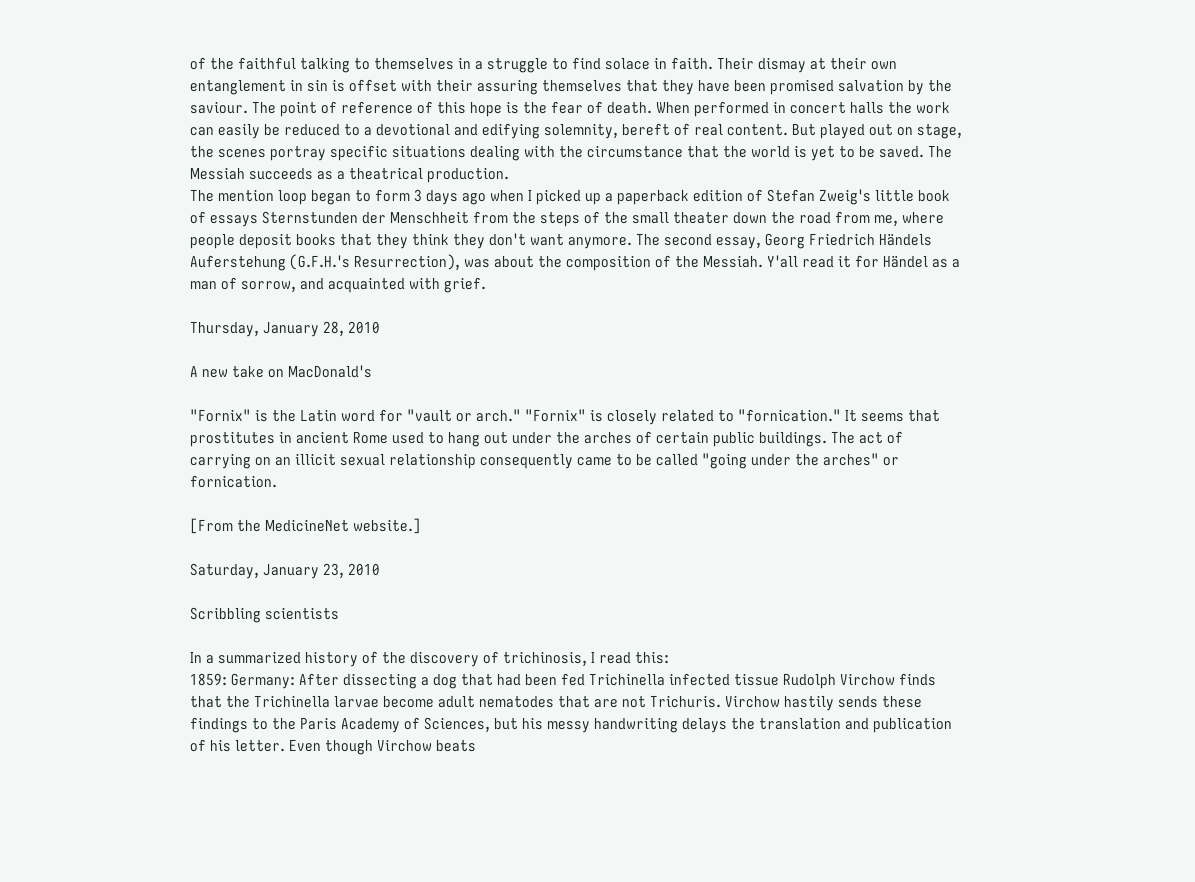of the faithful talking to themselves in a struggle to find solace in faith. Their dismay at their own entanglement in sin is offset with their assuring themselves that they have been promised salvation by the saviour. The point of reference of this hope is the fear of death. When performed in concert halls the work can easily be reduced to a devotional and edifying solemnity, bereft of real content. But played out on stage, the scenes portray specific situations dealing with the circumstance that the world is yet to be saved. The Messiah succeeds as a theatrical production.
The mention loop began to form 3 days ago when I picked up a paperback edition of Stefan Zweig's little book of essays Sternstunden der Menschheit from the steps of the small theater down the road from me, where people deposit books that they think they don't want anymore. The second essay, Georg Friedrich Händels Auferstehung (G.F.H.'s Resurrection), was about the composition of the Messiah. Y'all read it for Händel as a man of sorrow, and acquainted with grief.

Thursday, January 28, 2010

A new take on MacDonald's

"Fornix" is the Latin word for "vault or arch." "Fornix" is closely related to "fornication." It seems that prostitutes in ancient Rome used to hang out under the arches of certain public buildings. The act of carrying on an illicit sexual relationship consequently came to be called "going under the arches" or fornication.

[From the MedicineNet website.]

Saturday, January 23, 2010

Scribbling scientists

In a summarized history of the discovery of trichinosis, I read this:
1859: Germany: After dissecting a dog that had been fed Trichinella infected tissue Rudolph Virchow finds that the Trichinella larvae become adult nematodes that are not Trichuris. Virchow hastily sends these findings to the Paris Academy of Sciences, but his messy handwriting delays the translation and publication of his letter. Even though Virchow beats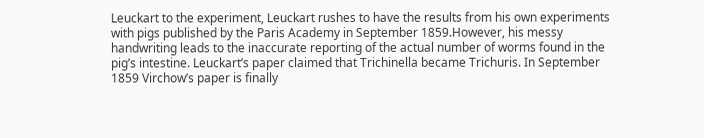Leuckart to the experiment, Leuckart rushes to have the results from his own experiments with pigs published by the Paris Academy in September 1859.However, his messy handwriting leads to the inaccurate reporting of the actual number of worms found in the pig’s intestine. Leuckart’s paper claimed that Trichinella became Trichuris. In September 1859 Virchow’s paper is finally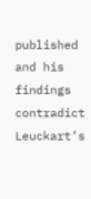published and his findings contradict Leuckart’s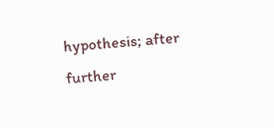hypothesis; after further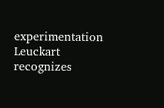experimentation Leuckart recognizes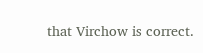that Virchow is correct.